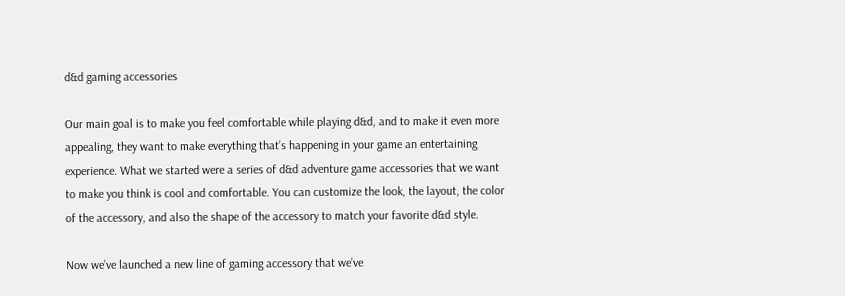d&d gaming accessories

Our main goal is to make you feel comfortable while playing d&d, and to make it even more appealing, they want to make everything that’s happening in your game an entertaining experience. What we started were a series of d&d adventure game accessories that we want to make you think is cool and comfortable. You can customize the look, the layout, the color of the accessory, and also the shape of the accessory to match your favorite d&d style.

Now we’ve launched a new line of gaming accessory that we’ve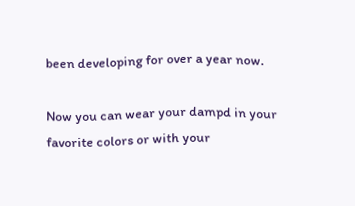been developing for over a year now.

Now you can wear your dampd in your favorite colors or with your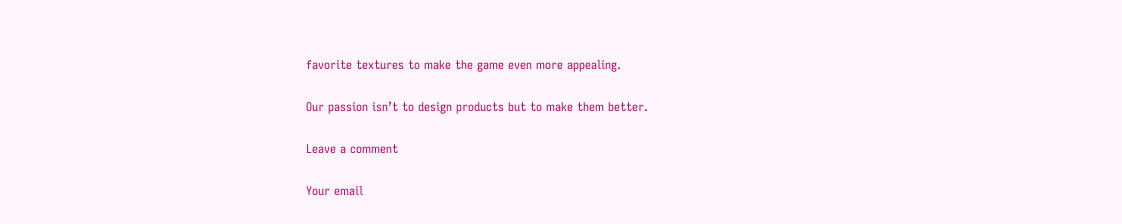favorite textures to make the game even more appealing.

Our passion isn’t to design products but to make them better.

Leave a comment

Your email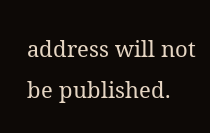address will not be published.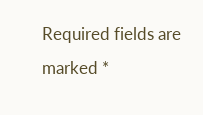Required fields are marked *